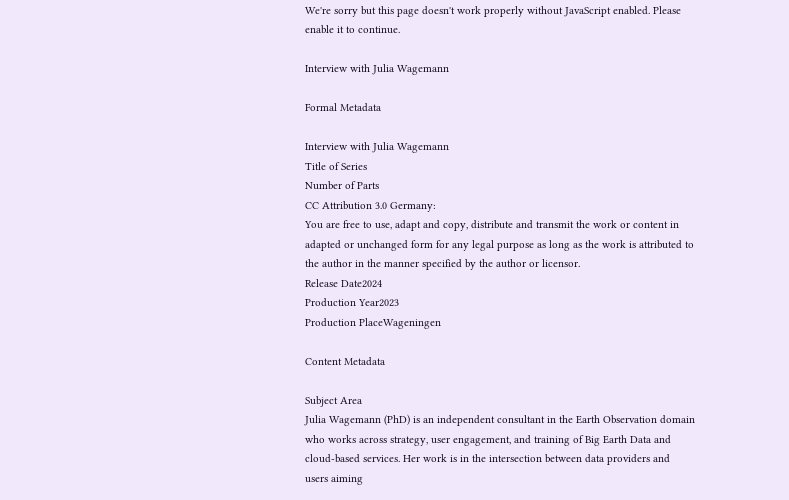We're sorry but this page doesn't work properly without JavaScript enabled. Please enable it to continue.

Interview with Julia Wagemann

Formal Metadata

Interview with Julia Wagemann
Title of Series
Number of Parts
CC Attribution 3.0 Germany:
You are free to use, adapt and copy, distribute and transmit the work or content in adapted or unchanged form for any legal purpose as long as the work is attributed to the author in the manner specified by the author or licensor.
Release Date2024
Production Year2023
Production PlaceWageningen

Content Metadata

Subject Area
Julia Wagemann (PhD) is an independent consultant in the Earth Observation domain who works across strategy, user engagement, and training of Big Earth Data and cloud-based services. Her work is in the intersection between data providers and users aiming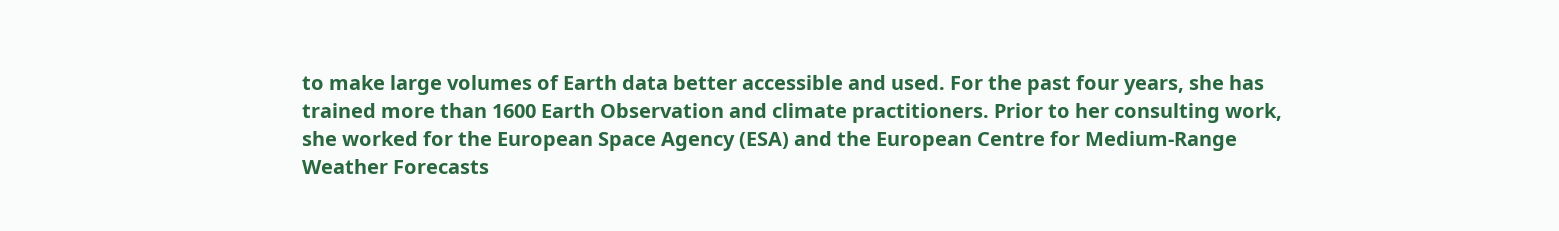to make large volumes of Earth data better accessible and used. For the past four years, she has trained more than 1600 Earth Observation and climate practitioners. Prior to her consulting work, she worked for the European Space Agency (ESA) and the European Centre for Medium-Range Weather Forecasts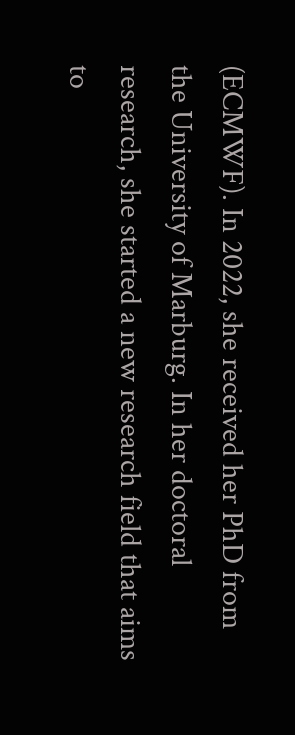(ECMWF). In 2022, she received her PhD from the University of Marburg. In her doctoral research, she started a new research field that aims to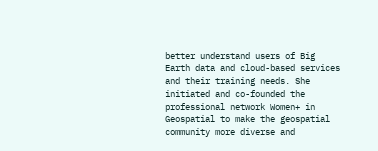better understand users of Big Earth data and cloud-based services and their training needs. She initiated and co-founded the professional network Women+ in Geospatial to make the geospatial community more diverse and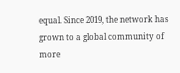equal. Since 2019, the network has grown to a global community of more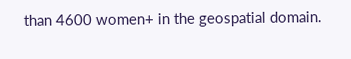than 4600 women+ in the geospatial domain.